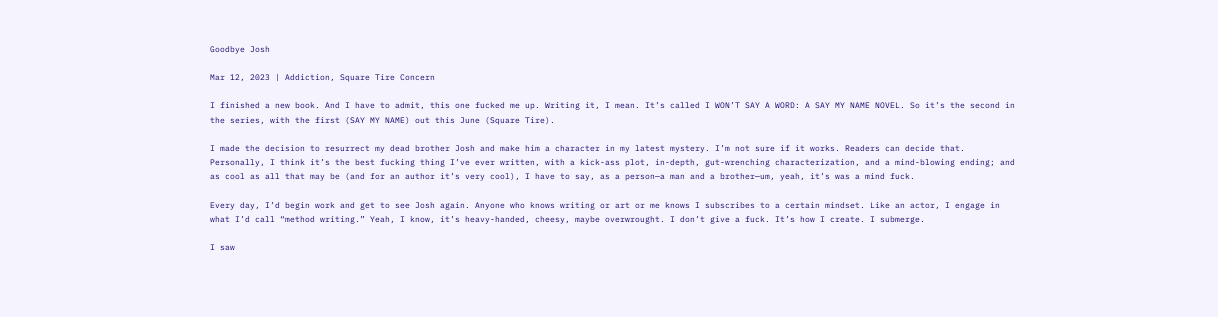Goodbye Josh

Mar 12, 2023 | Addiction, Square Tire Concern

I finished a new book. And I have to admit, this one fucked me up. Writing it, I mean. It’s called I WON’T SAY A WORD: A SAY MY NAME NOVEL. So it’s the second in the series, with the first (SAY MY NAME) out this June (Square Tire).

I made the decision to resurrect my dead brother Josh and make him a character in my latest mystery. I’m not sure if it works. Readers can decide that. Personally, I think it’s the best fucking thing I’ve ever written, with a kick-ass plot, in-depth, gut-wrenching characterization, and a mind-blowing ending; and as cool as all that may be (and for an author it’s very cool), I have to say, as a person—a man and a brother—um, yeah, it’s was a mind fuck.

Every day, I’d begin work and get to see Josh again. Anyone who knows writing or art or me knows I subscribes to a certain mindset. Like an actor, I engage in what I’d call “method writing.” Yeah, I know, it’s heavy-handed, cheesy, maybe overwrought. I don’t give a fuck. It’s how I create. I submerge.

I saw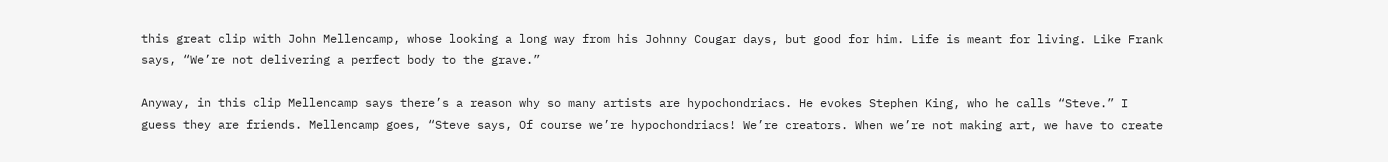this great clip with John Mellencamp, whose looking a long way from his Johnny Cougar days, but good for him. Life is meant for living. Like Frank says, “We’re not delivering a perfect body to the grave.”

Anyway, in this clip Mellencamp says there’s a reason why so many artists are hypochondriacs. He evokes Stephen King, who he calls “Steve.” I guess they are friends. Mellencamp goes, “Steve says, Of course we’re hypochondriacs! We’re creators. When we’re not making art, we have to create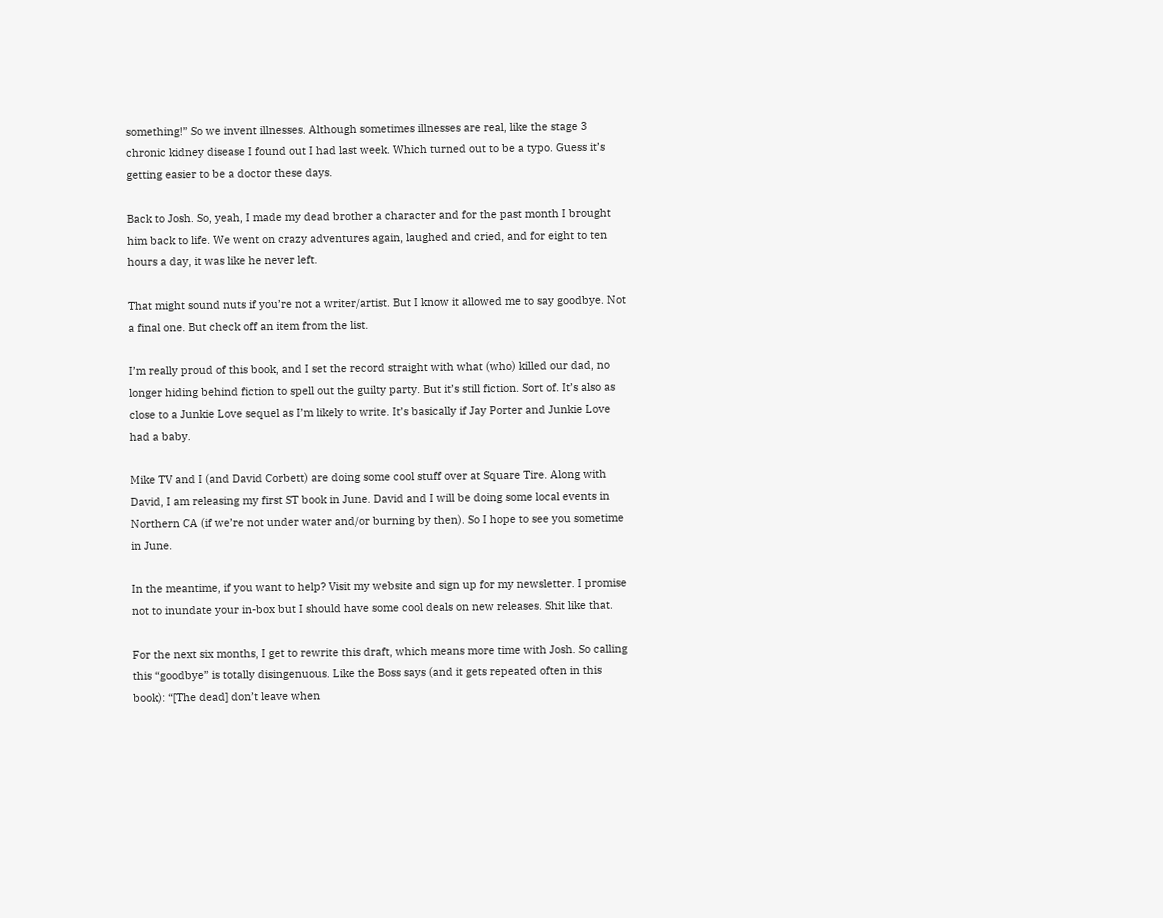something!” So we invent illnesses. Although sometimes illnesses are real, like the stage 3 chronic kidney disease I found out I had last week. Which turned out to be a typo. Guess it’s getting easier to be a doctor these days.

Back to Josh. So, yeah, I made my dead brother a character and for the past month I brought him back to life. We went on crazy adventures again, laughed and cried, and for eight to ten hours a day, it was like he never left.

That might sound nuts if you’re not a writer/artist. But I know it allowed me to say goodbye. Not a final one. But check off an item from the list.

I’m really proud of this book, and I set the record straight with what (who) killed our dad, no longer hiding behind fiction to spell out the guilty party. But it’s still fiction. Sort of. It’s also as close to a Junkie Love sequel as I’m likely to write. It’s basically if Jay Porter and Junkie Love had a baby.

Mike TV and I (and David Corbett) are doing some cool stuff over at Square Tire. Along with David, I am releasing my first ST book in June. David and I will be doing some local events in Northern CA (if we’re not under water and/or burning by then). So I hope to see you sometime in June.

In the meantime, if you want to help? Visit my website and sign up for my newsletter. I promise not to inundate your in-box but I should have some cool deals on new releases. Shit like that.

For the next six months, I get to rewrite this draft, which means more time with Josh. So calling this “goodbye” is totally disingenuous. Like the Boss says (and it gets repeated often in this book): “[The dead] don’t leave when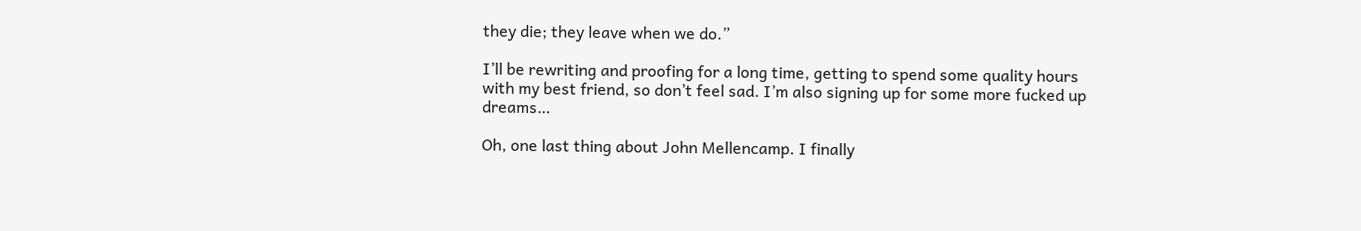they die; they leave when we do.”

I’ll be rewriting and proofing for a long time, getting to spend some quality hours with my best friend, so don’t feel sad. I’m also signing up for some more fucked up dreams…

Oh, one last thing about John Mellencamp. I finally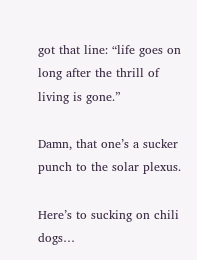got that line: “life goes on long after the thrill of living is gone.”

Damn, that one’s a sucker punch to the solar plexus.

Here’s to sucking on chili dogs…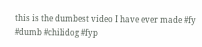this is the dumbest video I have ever made #fy #dumb #chilidog #fyp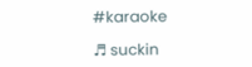#karaoke

♬ suckin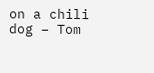on a chili dog – Tom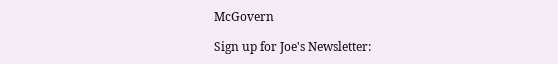McGovern

Sign up for Joe's Newsletter: